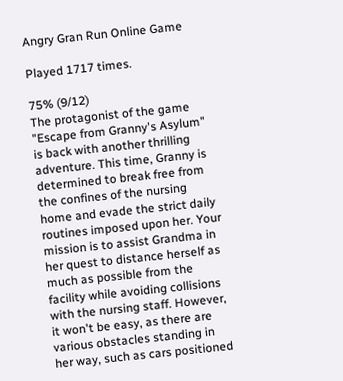Angry Gran Run Online Game

Played 1717 times.

75% (9/12)
The protagonist of the game "Escape from Granny's Asylum" is back with another thrilling adventure. This time, Granny is determined to break free from the confines of the nursing home and evade the strict daily routines imposed upon her. Your mission is to assist Grandma in her quest to distance herself as much as possible from the facility while avoiding collisions with the nursing staff. However, it won't be easy, as there are various obstacles standing in her way, such as cars positioned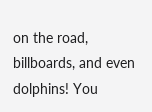on the road, billboards, and even dolphins! You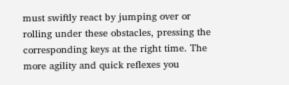must swiftly react by jumping over or rolling under these obstacles, pressing the corresponding keys at the right time. The more agility and quick reflexes you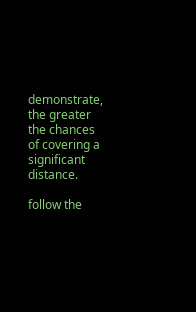demonstrate, the greater the chances of covering a significant distance.

follow the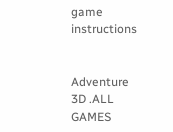game instructions


Adventure 3D .ALL GAMES